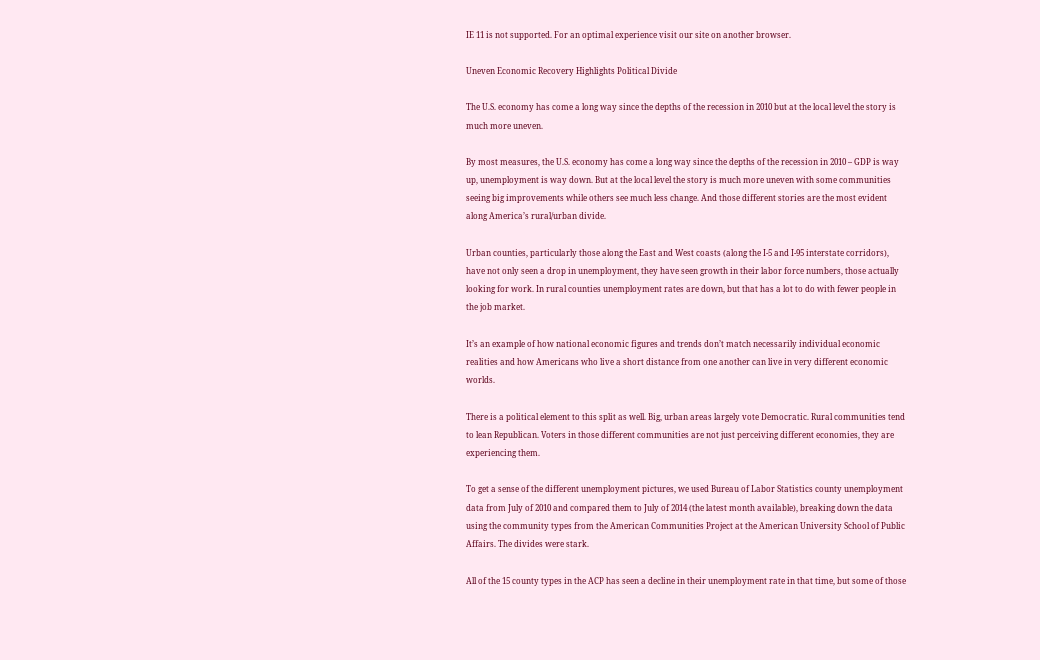IE 11 is not supported. For an optimal experience visit our site on another browser.

Uneven Economic Recovery Highlights Political Divide

The U.S. economy has come a long way since the depths of the recession in 2010 but at the local level the story is much more uneven.

By most measures, the U.S. economy has come a long way since the depths of the recession in 2010 – GDP is way up, unemployment is way down. But at the local level the story is much more uneven with some communities seeing big improvements while others see much less change. And those different stories are the most evident along America’s rural/urban divide.

Urban counties, particularly those along the East and West coasts (along the I-5 and I-95 interstate corridors), have not only seen a drop in unemployment, they have seen growth in their labor force numbers, those actually looking for work. In rural counties unemployment rates are down, but that has a lot to do with fewer people in the job market.

It’s an example of how national economic figures and trends don’t match necessarily individual economic realities and how Americans who live a short distance from one another can live in very different economic worlds.

There is a political element to this split as well. Big, urban areas largely vote Democratic. Rural communities tend to lean Republican. Voters in those different communities are not just perceiving different economies, they are experiencing them.

To get a sense of the different unemployment pictures, we used Bureau of Labor Statistics county unemployment data from July of 2010 and compared them to July of 2014 (the latest month available), breaking down the data using the community types from the American Communities Project at the American University School of Public Affairs. The divides were stark.

All of the 15 county types in the ACP has seen a decline in their unemployment rate in that time, but some of those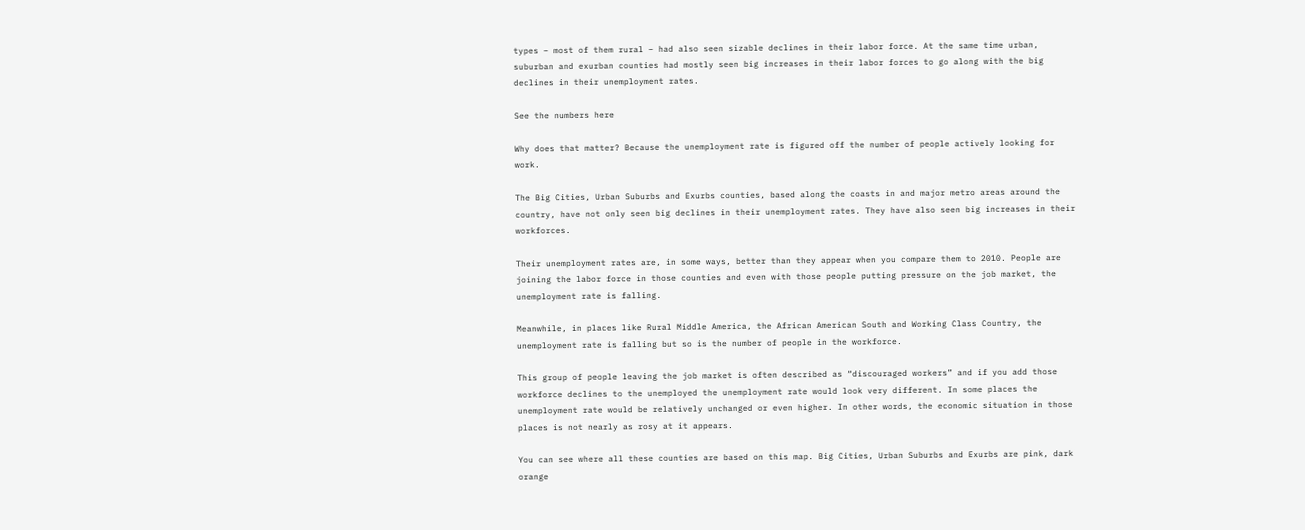types – most of them rural – had also seen sizable declines in their labor force. At the same time urban, suburban and exurban counties had mostly seen big increases in their labor forces to go along with the big declines in their unemployment rates.

See the numbers here

Why does that matter? Because the unemployment rate is figured off the number of people actively looking for work.

The Big Cities, Urban Suburbs and Exurbs counties, based along the coasts in and major metro areas around the country, have not only seen big declines in their unemployment rates. They have also seen big increases in their workforces.

Their unemployment rates are, in some ways, better than they appear when you compare them to 2010. People are joining the labor force in those counties and even with those people putting pressure on the job market, the unemployment rate is falling.

Meanwhile, in places like Rural Middle America, the African American South and Working Class Country, the unemployment rate is falling but so is the number of people in the workforce.

This group of people leaving the job market is often described as “discouraged workers” and if you add those workforce declines to the unemployed the unemployment rate would look very different. In some places the unemployment rate would be relatively unchanged or even higher. In other words, the economic situation in those places is not nearly as rosy at it appears.

You can see where all these counties are based on this map. Big Cities, Urban Suburbs and Exurbs are pink, dark orange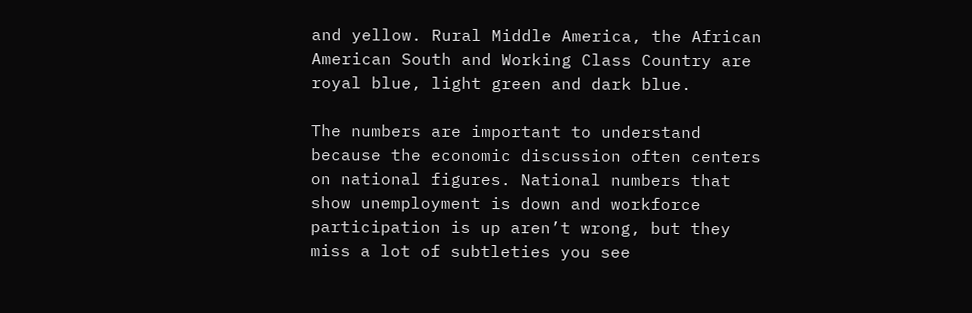and yellow. Rural Middle America, the African American South and Working Class Country are royal blue, light green and dark blue.

The numbers are important to understand because the economic discussion often centers on national figures. National numbers that show unemployment is down and workforce participation is up aren’t wrong, but they miss a lot of subtleties you see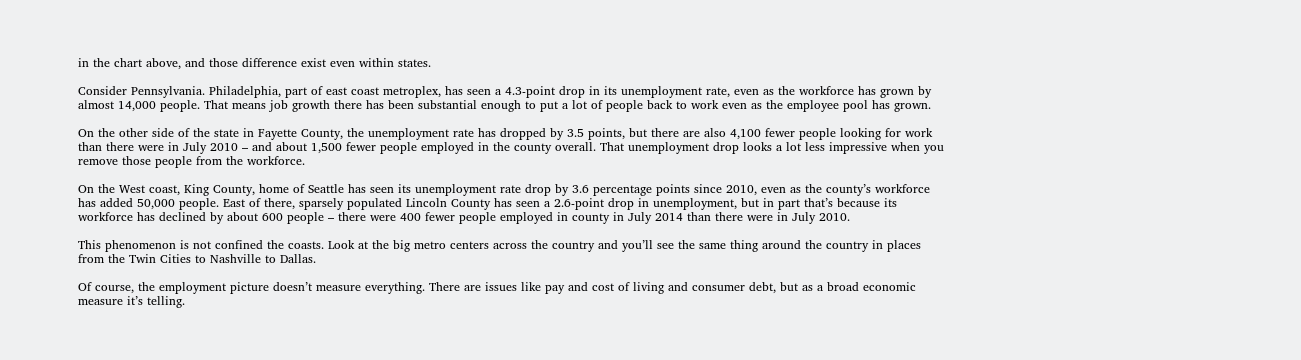in the chart above, and those difference exist even within states.

Consider Pennsylvania. Philadelphia, part of east coast metroplex, has seen a 4.3-point drop in its unemployment rate, even as the workforce has grown by almost 14,000 people. That means job growth there has been substantial enough to put a lot of people back to work even as the employee pool has grown.

On the other side of the state in Fayette County, the unemployment rate has dropped by 3.5 points, but there are also 4,100 fewer people looking for work than there were in July 2010 – and about 1,500 fewer people employed in the county overall. That unemployment drop looks a lot less impressive when you remove those people from the workforce.

On the West coast, King County, home of Seattle has seen its unemployment rate drop by 3.6 percentage points since 2010, even as the county’s workforce has added 50,000 people. East of there, sparsely populated Lincoln County has seen a 2.6-point drop in unemployment, but in part that’s because its workforce has declined by about 600 people – there were 400 fewer people employed in county in July 2014 than there were in July 2010.

This phenomenon is not confined the coasts. Look at the big metro centers across the country and you’ll see the same thing around the country in places from the Twin Cities to Nashville to Dallas.

Of course, the employment picture doesn’t measure everything. There are issues like pay and cost of living and consumer debt, but as a broad economic measure it’s telling.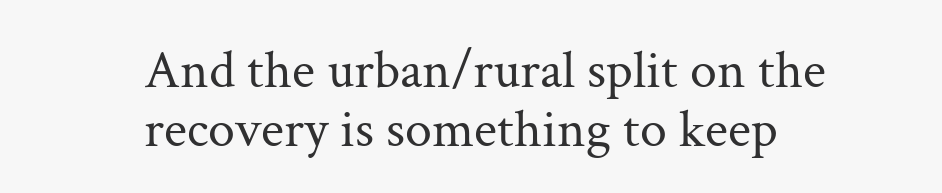And the urban/rural split on the recovery is something to keep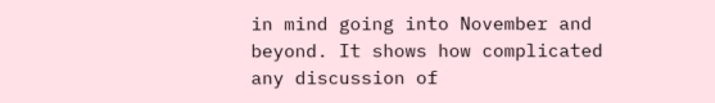in mind going into November and beyond. It shows how complicated any discussion of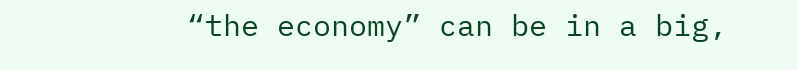“the economy” can be in a big,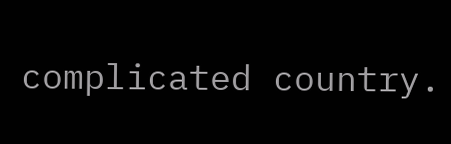complicated country.